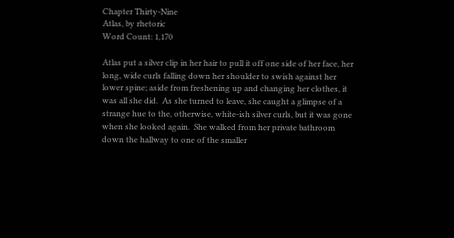Chapter Thirty-Nine
Atlas, by rhetoric
Word Count: 1,170

Atlas put a silver clip in her hair to pull it off one side of her face, her long, wide curls falling down her shoulder to swish against her lower spine; aside from freshening up and changing her clothes, it was all she did.  As she turned to leave, she caught a glimpse of a strange hue to the, otherwise, white-ish silver curls, but it was gone when she looked again.  She walked from her private bathroom down the hallway to one of the smaller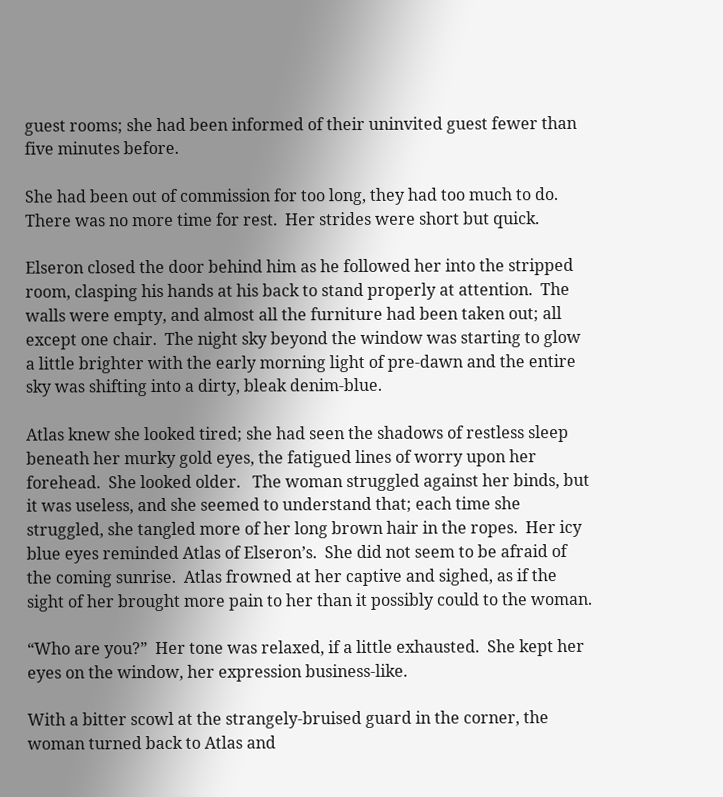guest rooms; she had been informed of their uninvited guest fewer than five minutes before.

She had been out of commission for too long, they had too much to do.  There was no more time for rest.  Her strides were short but quick.

Elseron closed the door behind him as he followed her into the stripped room, clasping his hands at his back to stand properly at attention.  The walls were empty, and almost all the furniture had been taken out; all except one chair.  The night sky beyond the window was starting to glow a little brighter with the early morning light of pre-dawn and the entire sky was shifting into a dirty, bleak denim-blue.

Atlas knew she looked tired; she had seen the shadows of restless sleep beneath her murky gold eyes, the fatigued lines of worry upon her forehead.  She looked older.   The woman struggled against her binds, but it was useless, and she seemed to understand that; each time she struggled, she tangled more of her long brown hair in the ropes.  Her icy blue eyes reminded Atlas of Elseron’s.  She did not seem to be afraid of the coming sunrise.  Atlas frowned at her captive and sighed, as if the sight of her brought more pain to her than it possibly could to the woman.

“Who are you?”  Her tone was relaxed, if a little exhausted.  She kept her eyes on the window, her expression business-like.

With a bitter scowl at the strangely-bruised guard in the corner, the woman turned back to Atlas and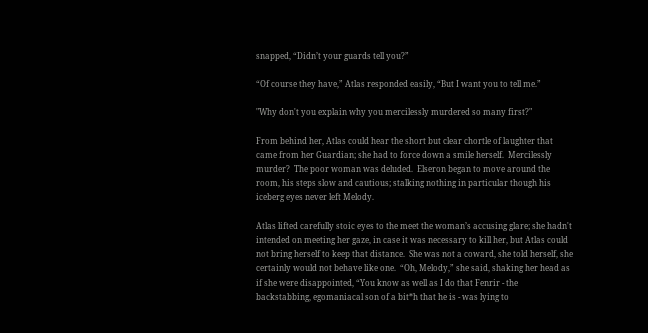snapped, “Didn’t your guards tell you?”

“Of course they have,” Atlas responded easily, “But I want you to tell me.”

"Why don't you explain why you mercilessly murdered so many first?"

From behind her, Atlas could hear the short but clear chortle of laughter that came from her Guardian; she had to force down a smile herself.  Mercilessly murder?  The poor woman was deluded.  Elseron began to move around the room, his steps slow and cautious; stalking nothing in particular though his iceberg eyes never left Melody.

Atlas lifted carefully stoic eyes to the meet the woman’s accusing glare; she hadn't intended on meeting her gaze, in case it was necessary to kill her, but Atlas could not bring herself to keep that distance.  She was not a coward, she told herself, she certainly would not behave like one.  “Oh, Melody,” she said, shaking her head as if she were disappointed, “You know as well as I do that Fenrir - the backstabbing, egomaniacal son of a bit*h that he is - was lying to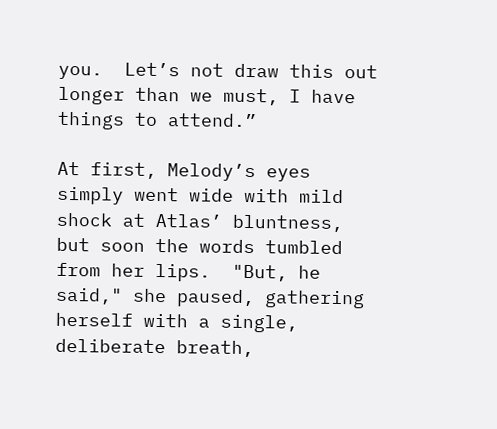you.  Let’s not draw this out longer than we must, I have things to attend.”

At first, Melody’s eyes simply went wide with mild shock at Atlas’ bluntness, but soon the words tumbled from her lips.  "But, he said," she paused, gathering herself with a single, deliberate breath,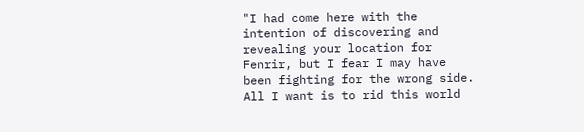"I had come here with the intention of discovering and revealing your location for Fenrir, but I fear I may have been fighting for the wrong side. All I want is to rid this world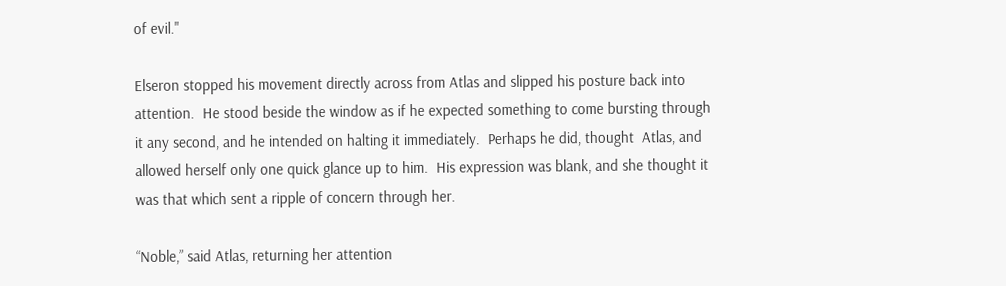of evil."

Elseron stopped his movement directly across from Atlas and slipped his posture back into attention.  He stood beside the window as if he expected something to come bursting through it any second, and he intended on halting it immediately.  Perhaps he did, thought  Atlas, and allowed herself only one quick glance up to him.  His expression was blank, and she thought it was that which sent a ripple of concern through her.

“Noble,” said Atlas, returning her attention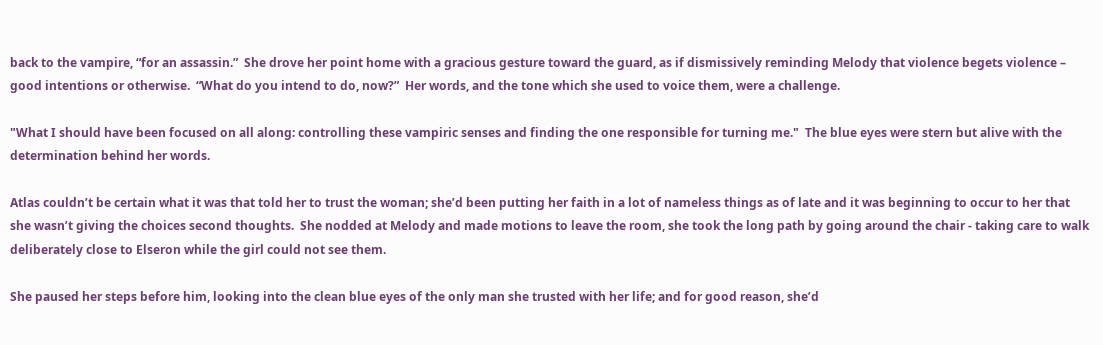back to the vampire, “for an assassin.”  She drove her point home with a gracious gesture toward the guard, as if dismissively reminding Melody that violence begets violence – good intentions or otherwise.  “What do you intend to do, now?”  Her words, and the tone which she used to voice them, were a challenge.

"What I should have been focused on all along: controlling these vampiric senses and finding the one responsible for turning me."  The blue eyes were stern but alive with the determination behind her words.

Atlas couldn’t be certain what it was that told her to trust the woman; she’d been putting her faith in a lot of nameless things as of late and it was beginning to occur to her that she wasn’t giving the choices second thoughts.  She nodded at Melody and made motions to leave the room, she took the long path by going around the chair - taking care to walk deliberately close to Elseron while the girl could not see them.

She paused her steps before him, looking into the clean blue eyes of the only man she trusted with her life; and for good reason, she’d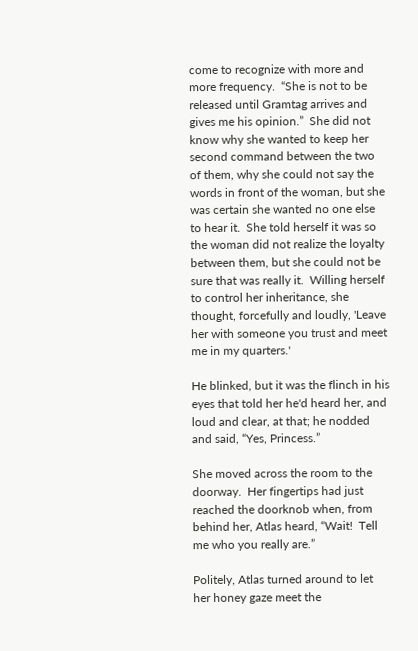come to recognize with more and more frequency.  “She is not to be released until Gramtag arrives and gives me his opinion.”  She did not know why she wanted to keep her second command between the two of them, why she could not say the words in front of the woman, but she was certain she wanted no one else to hear it.  She told herself it was so the woman did not realize the loyalty between them, but she could not be sure that was really it.  Willing herself to control her inheritance, she thought, forcefully and loudly, 'Leave her with someone you trust and meet me in my quarters.'

He blinked, but it was the flinch in his eyes that told her he'd heard her, and loud and clear, at that; he nodded and said, “Yes, Princess.”

She moved across the room to the doorway.  Her fingertips had just reached the doorknob when, from behind her, Atlas heard, “Wait!  Tell me who you really are.”

Politely, Atlas turned around to let her honey gaze meet the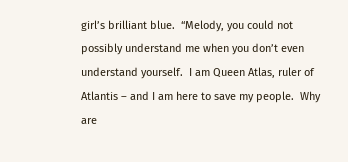girl’s brilliant blue.  “Melody, you could not possibly understand me when you don’t even understand yourself.  I am Queen Atlas, ruler of Atlantis – and I am here to save my people.  Why are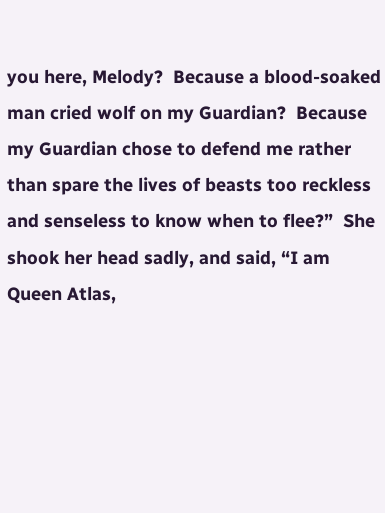you here, Melody?  Because a blood-soaked man cried wolf on my Guardian?  Because my Guardian chose to defend me rather than spare the lives of beasts too reckless and senseless to know when to flee?”  She shook her head sadly, and said, “I am Queen Atlas,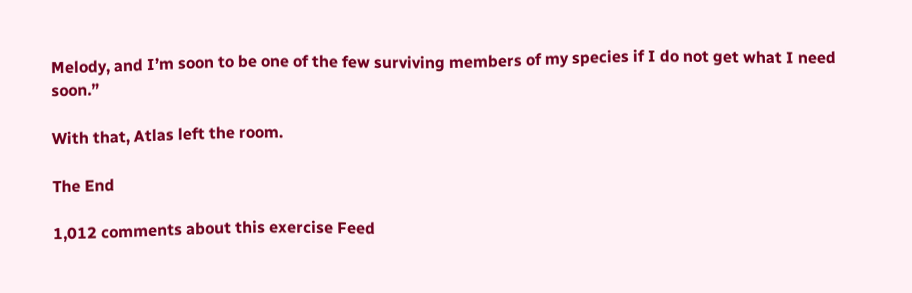Melody, and I’m soon to be one of the few surviving members of my species if I do not get what I need soon.”

With that, Atlas left the room.

The End

1,012 comments about this exercise Feed